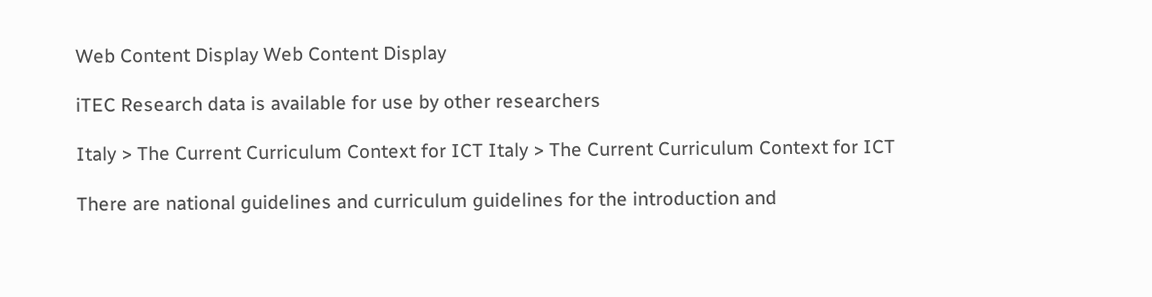Web Content Display Web Content Display

iTEC Research data is available for use by other researchers

Italy > The Current Curriculum Context for ICT Italy > The Current Curriculum Context for ICT

There are national guidelines and curriculum guidelines for the introduction and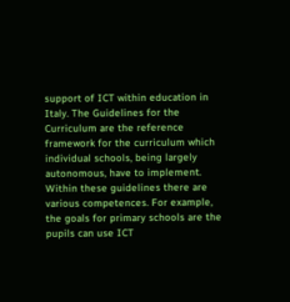support of ICT within education in Italy. The Guidelines for the Curriculum are the reference framework for the curriculum which individual schools, being largely autonomous, have to implement. Within these guidelines there are various competences. For example, the goals for primary schools are the pupils can use ICT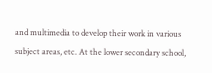and multimedia to develop their work in various subject areas, etc. At the lower secondary school,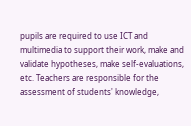pupils are required to use ICT and multimedia to support their work, make and validate hypotheses, make self-evaluations, etc. Teachers are responsible for the assessment of students' knowledge,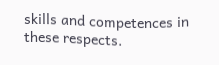skills and competences in these respects.